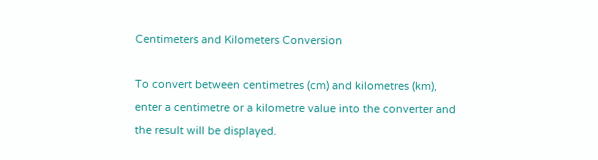Centimeters and Kilometers Conversion

To convert between centimetres (cm) and kilometres (km), enter a centimetre or a kilometre value into the converter and the result will be displayed.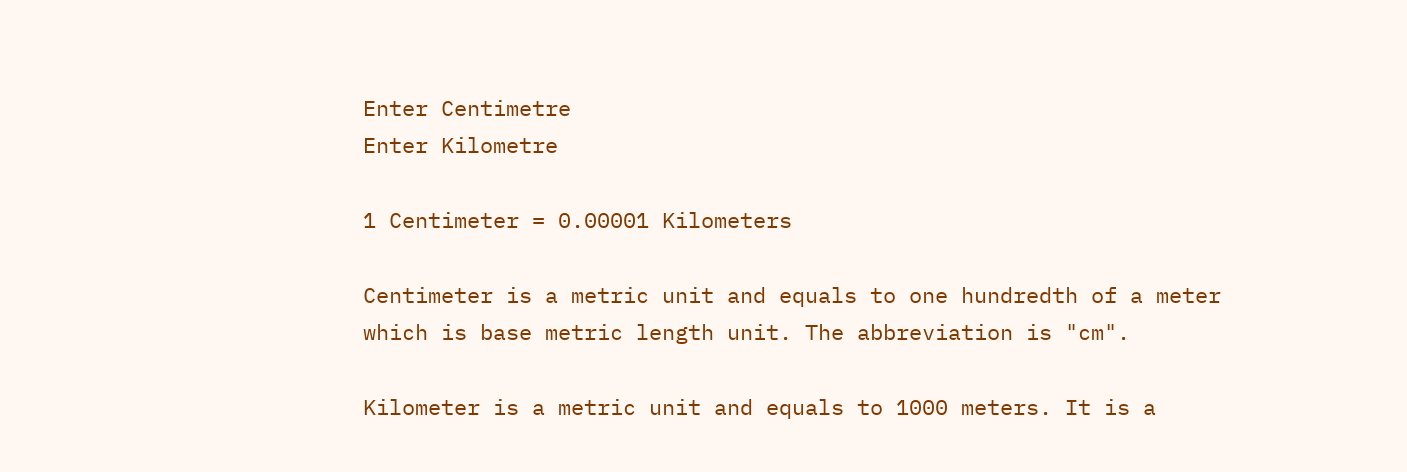Enter Centimetre
Enter Kilometre

1 Centimeter = 0.00001 Kilometers

Centimeter is a metric unit and equals to one hundredth of a meter which is base metric length unit. The abbreviation is "cm".

Kilometer is a metric unit and equals to 1000 meters. It is a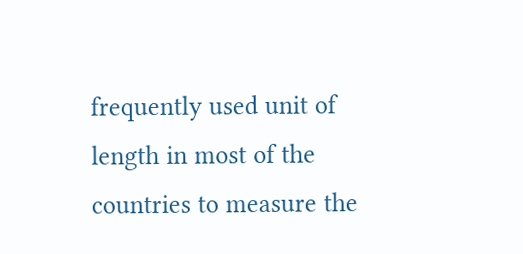frequently used unit of length in most of the countries to measure the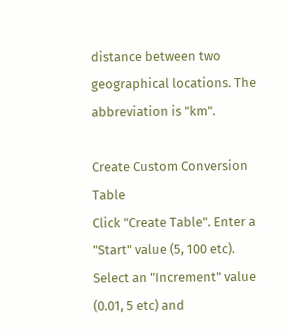distance between two geographical locations. The abbreviation is "km".

Create Custom Conversion Table
Click "Create Table". Enter a "Start" value (5, 100 etc). Select an "Increment" value (0.01, 5 etc) and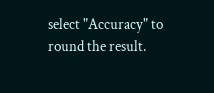select "Accuracy" to round the result.